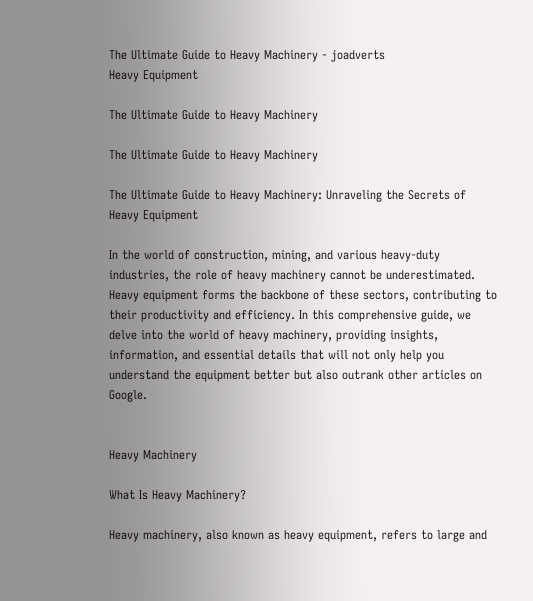The Ultimate Guide to Heavy Machinery - joadverts
Heavy Equipment

The Ultimate Guide to Heavy Machinery

The Ultimate Guide to Heavy Machinery

The Ultimate Guide to Heavy Machinery: Unraveling the Secrets of Heavy Equipment

In the world of construction, mining, and various heavy-duty industries, the role of heavy machinery cannot be underestimated. Heavy equipment forms the backbone of these sectors, contributing to their productivity and efficiency. In this comprehensive guide, we delve into the world of heavy machinery, providing insights, information, and essential details that will not only help you understand the equipment better but also outrank other articles on Google.


Heavy Machinery

What Is Heavy Machinery?

Heavy machinery, also known as heavy equipment, refers to large and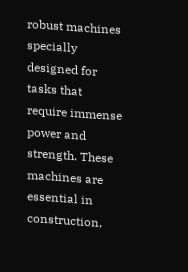robust machines specially designed for tasks that require immense power and strength. These machines are essential in construction,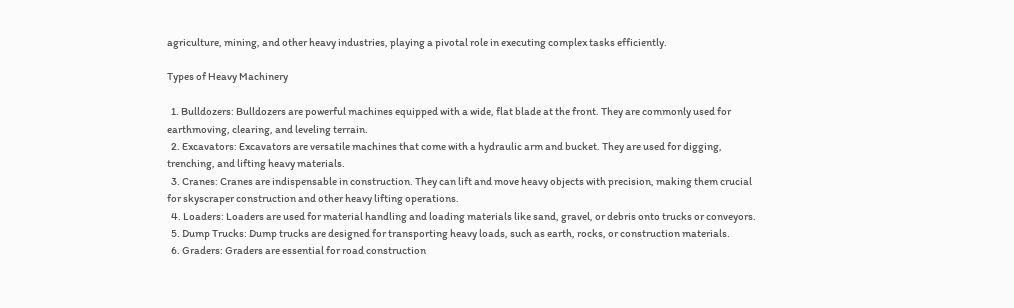agriculture, mining, and other heavy industries, playing a pivotal role in executing complex tasks efficiently.

Types of Heavy Machinery

  1. Bulldozers: Bulldozers are powerful machines equipped with a wide, flat blade at the front. They are commonly used for earthmoving, clearing, and leveling terrain.
  2. Excavators: Excavators are versatile machines that come with a hydraulic arm and bucket. They are used for digging, trenching, and lifting heavy materials.
  3. Cranes: Cranes are indispensable in construction. They can lift and move heavy objects with precision, making them crucial for skyscraper construction and other heavy lifting operations.
  4. Loaders: Loaders are used for material handling and loading materials like sand, gravel, or debris onto trucks or conveyors.
  5. Dump Trucks: Dump trucks are designed for transporting heavy loads, such as earth, rocks, or construction materials.
  6. Graders: Graders are essential for road construction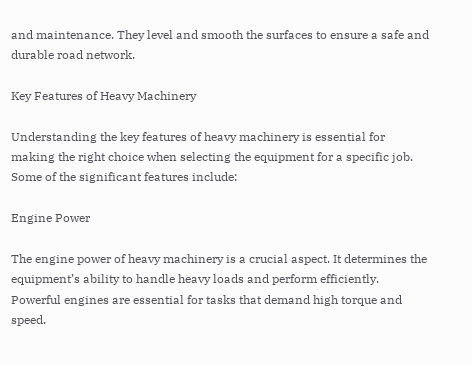and maintenance. They level and smooth the surfaces to ensure a safe and durable road network.

Key Features of Heavy Machinery

Understanding the key features of heavy machinery is essential for making the right choice when selecting the equipment for a specific job. Some of the significant features include:

Engine Power

The engine power of heavy machinery is a crucial aspect. It determines the equipment’s ability to handle heavy loads and perform efficiently. Powerful engines are essential for tasks that demand high torque and speed.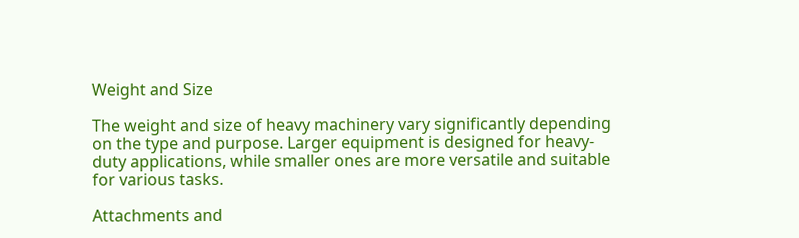Weight and Size

The weight and size of heavy machinery vary significantly depending on the type and purpose. Larger equipment is designed for heavy-duty applications, while smaller ones are more versatile and suitable for various tasks.

Attachments and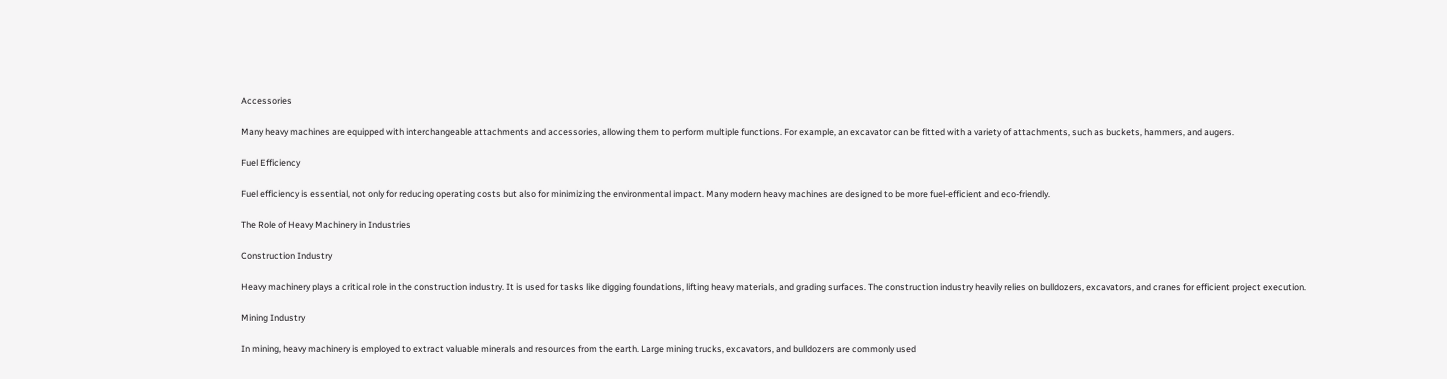Accessories

Many heavy machines are equipped with interchangeable attachments and accessories, allowing them to perform multiple functions. For example, an excavator can be fitted with a variety of attachments, such as buckets, hammers, and augers.

Fuel Efficiency

Fuel efficiency is essential, not only for reducing operating costs but also for minimizing the environmental impact. Many modern heavy machines are designed to be more fuel-efficient and eco-friendly.

The Role of Heavy Machinery in Industries

Construction Industry

Heavy machinery plays a critical role in the construction industry. It is used for tasks like digging foundations, lifting heavy materials, and grading surfaces. The construction industry heavily relies on bulldozers, excavators, and cranes for efficient project execution.

Mining Industry

In mining, heavy machinery is employed to extract valuable minerals and resources from the earth. Large mining trucks, excavators, and bulldozers are commonly used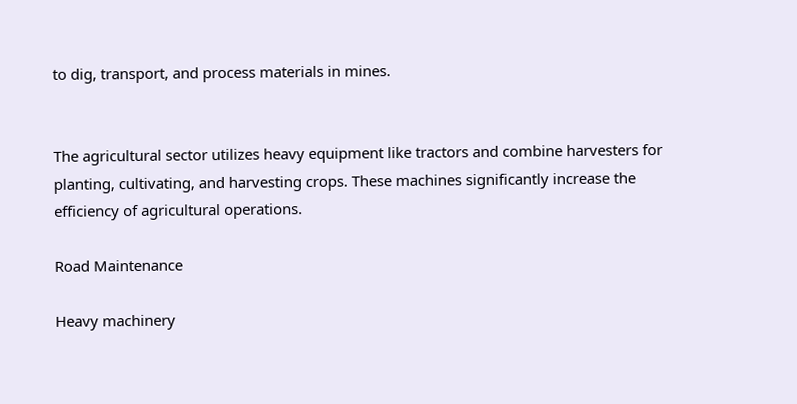to dig, transport, and process materials in mines.


The agricultural sector utilizes heavy equipment like tractors and combine harvesters for planting, cultivating, and harvesting crops. These machines significantly increase the efficiency of agricultural operations.

Road Maintenance

Heavy machinery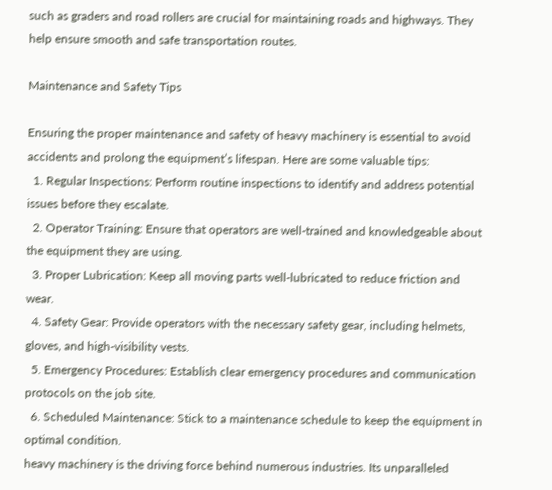such as graders and road rollers are crucial for maintaining roads and highways. They help ensure smooth and safe transportation routes.

Maintenance and Safety Tips

Ensuring the proper maintenance and safety of heavy machinery is essential to avoid accidents and prolong the equipment’s lifespan. Here are some valuable tips:
  1. Regular Inspections: Perform routine inspections to identify and address potential issues before they escalate.
  2. Operator Training: Ensure that operators are well-trained and knowledgeable about the equipment they are using.
  3. Proper Lubrication: Keep all moving parts well-lubricated to reduce friction and wear.
  4. Safety Gear: Provide operators with the necessary safety gear, including helmets, gloves, and high-visibility vests.
  5. Emergency Procedures: Establish clear emergency procedures and communication protocols on the job site.
  6. Scheduled Maintenance: Stick to a maintenance schedule to keep the equipment in optimal condition.
heavy machinery is the driving force behind numerous industries. Its unparalleled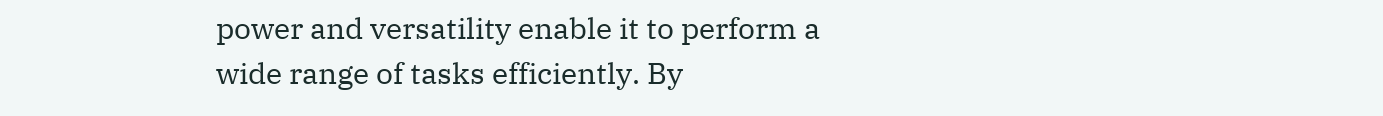power and versatility enable it to perform a wide range of tasks efficiently. By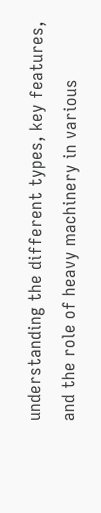understanding the different types, key features, and the role of heavy machinery in various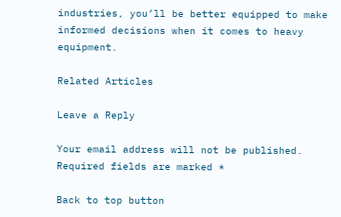industries, you’ll be better equipped to make informed decisions when it comes to heavy equipment.

Related Articles

Leave a Reply

Your email address will not be published. Required fields are marked *

Back to top button